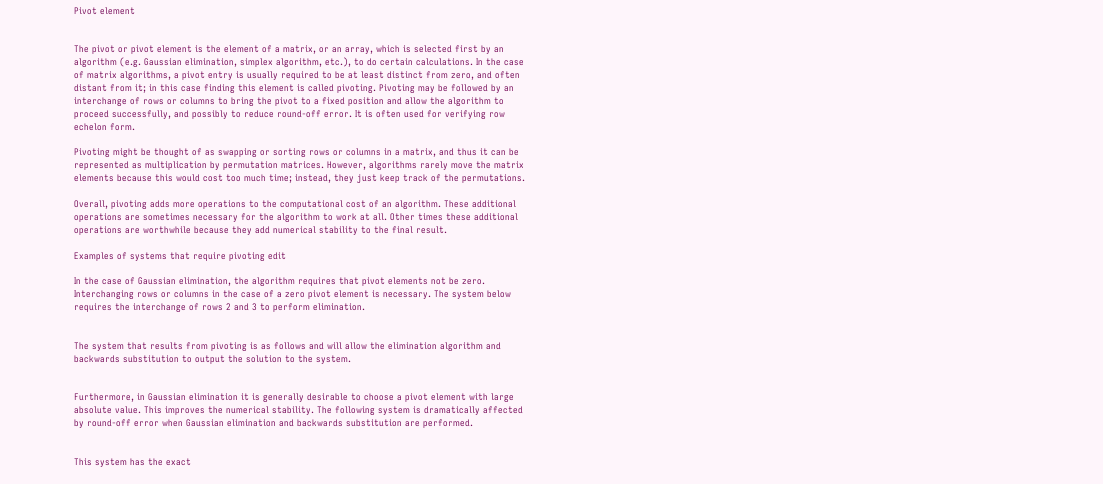Pivot element


The pivot or pivot element is the element of a matrix, or an array, which is selected first by an algorithm (e.g. Gaussian elimination, simplex algorithm, etc.), to do certain calculations. In the case of matrix algorithms, a pivot entry is usually required to be at least distinct from zero, and often distant from it; in this case finding this element is called pivoting. Pivoting may be followed by an interchange of rows or columns to bring the pivot to a fixed position and allow the algorithm to proceed successfully, and possibly to reduce round-off error. It is often used for verifying row echelon form.

Pivoting might be thought of as swapping or sorting rows or columns in a matrix, and thus it can be represented as multiplication by permutation matrices. However, algorithms rarely move the matrix elements because this would cost too much time; instead, they just keep track of the permutations.

Overall, pivoting adds more operations to the computational cost of an algorithm. These additional operations are sometimes necessary for the algorithm to work at all. Other times these additional operations are worthwhile because they add numerical stability to the final result.

Examples of systems that require pivoting edit

In the case of Gaussian elimination, the algorithm requires that pivot elements not be zero. Interchanging rows or columns in the case of a zero pivot element is necessary. The system below requires the interchange of rows 2 and 3 to perform elimination.


The system that results from pivoting is as follows and will allow the elimination algorithm and backwards substitution to output the solution to the system.


Furthermore, in Gaussian elimination it is generally desirable to choose a pivot element with large absolute value. This improves the numerical stability. The following system is dramatically affected by round-off error when Gaussian elimination and backwards substitution are performed.


This system has the exact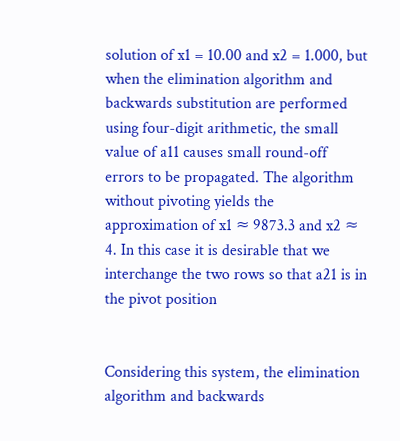solution of x1 = 10.00 and x2 = 1.000, but when the elimination algorithm and backwards substitution are performed using four-digit arithmetic, the small value of a11 causes small round-off errors to be propagated. The algorithm without pivoting yields the approximation of x1 ≈ 9873.3 and x2 ≈ 4. In this case it is desirable that we interchange the two rows so that a21 is in the pivot position


Considering this system, the elimination algorithm and backwards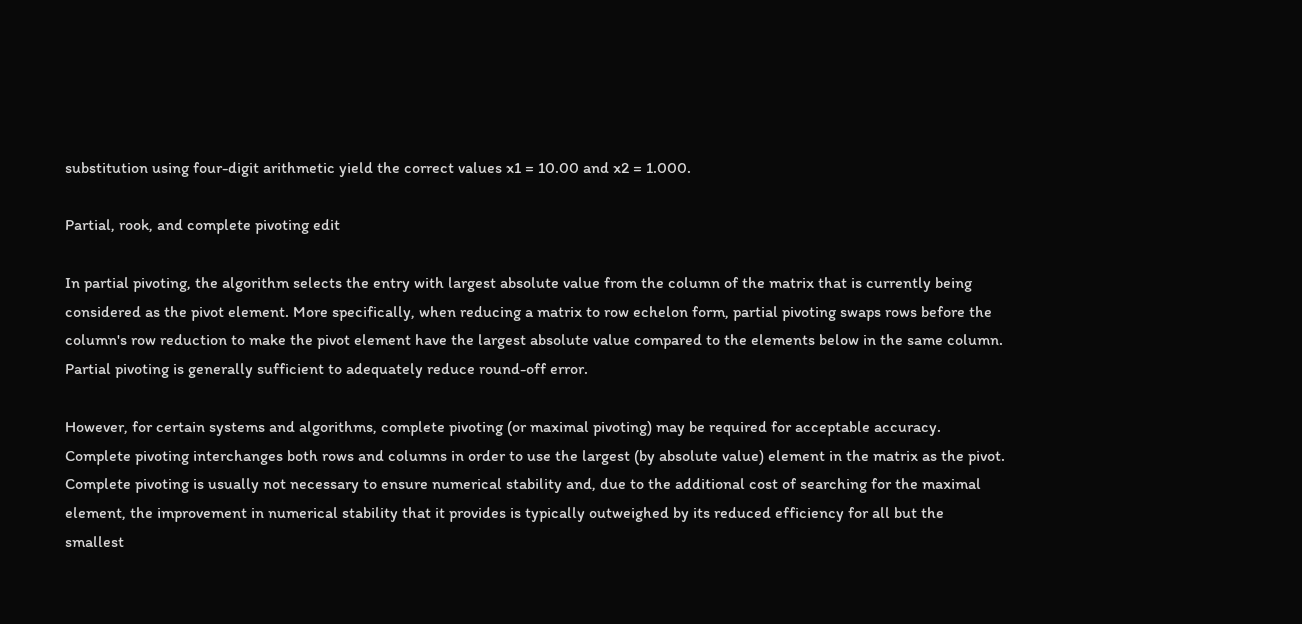substitution using four-digit arithmetic yield the correct values x1 = 10.00 and x2 = 1.000.

Partial, rook, and complete pivoting edit

In partial pivoting, the algorithm selects the entry with largest absolute value from the column of the matrix that is currently being considered as the pivot element. More specifically, when reducing a matrix to row echelon form, partial pivoting swaps rows before the column's row reduction to make the pivot element have the largest absolute value compared to the elements below in the same column. Partial pivoting is generally sufficient to adequately reduce round-off error.

However, for certain systems and algorithms, complete pivoting (or maximal pivoting) may be required for acceptable accuracy. Complete pivoting interchanges both rows and columns in order to use the largest (by absolute value) element in the matrix as the pivot. Complete pivoting is usually not necessary to ensure numerical stability and, due to the additional cost of searching for the maximal element, the improvement in numerical stability that it provides is typically outweighed by its reduced efficiency for all but the smallest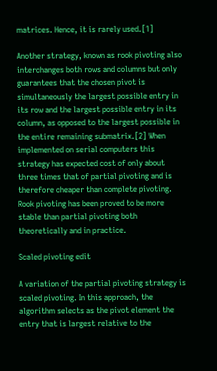matrices. Hence, it is rarely used.[1]

Another strategy, known as rook pivoting also interchanges both rows and columns but only guarantees that the chosen pivot is simultaneously the largest possible entry in its row and the largest possible entry in its column, as opposed to the largest possible in the entire remaining submatrix.[2] When implemented on serial computers this strategy has expected cost of only about three times that of partial pivoting and is therefore cheaper than complete pivoting. Rook pivoting has been proved to be more stable than partial pivoting both theoretically and in practice.

Scaled pivoting edit

A variation of the partial pivoting strategy is scaled pivoting. In this approach, the algorithm selects as the pivot element the entry that is largest relative to the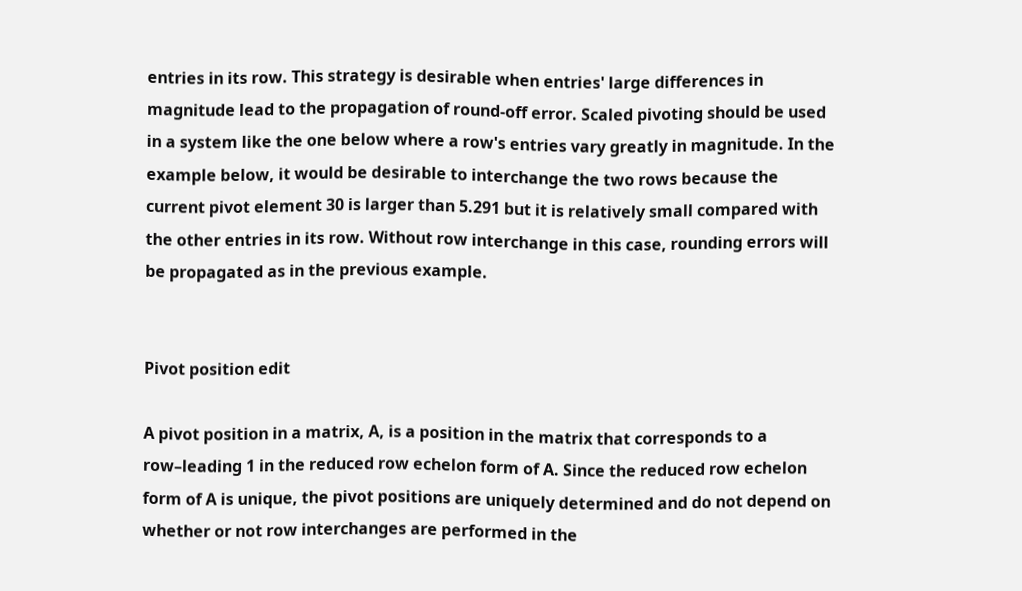entries in its row. This strategy is desirable when entries' large differences in magnitude lead to the propagation of round-off error. Scaled pivoting should be used in a system like the one below where a row's entries vary greatly in magnitude. In the example below, it would be desirable to interchange the two rows because the current pivot element 30 is larger than 5.291 but it is relatively small compared with the other entries in its row. Without row interchange in this case, rounding errors will be propagated as in the previous example.


Pivot position edit

A pivot position in a matrix, A, is a position in the matrix that corresponds to a row–leading 1 in the reduced row echelon form of A. Since the reduced row echelon form of A is unique, the pivot positions are uniquely determined and do not depend on whether or not row interchanges are performed in the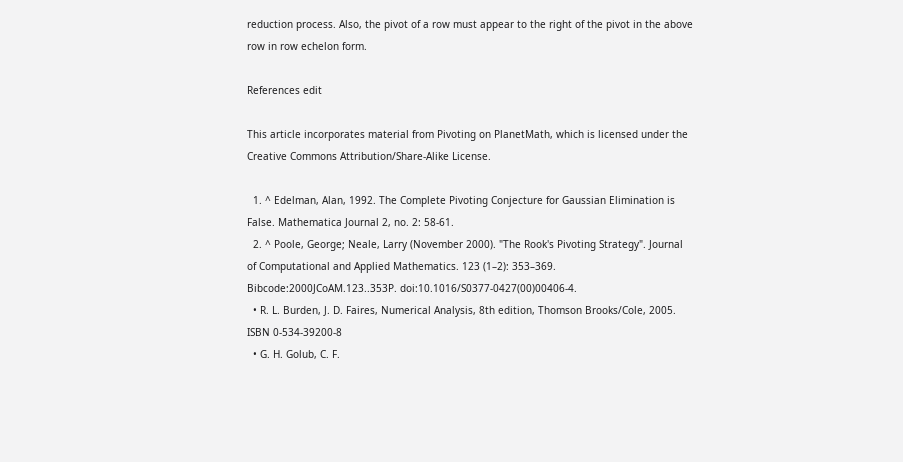reduction process. Also, the pivot of a row must appear to the right of the pivot in the above row in row echelon form.

References edit

This article incorporates material from Pivoting on PlanetMath, which is licensed under the Creative Commons Attribution/Share-Alike License.

  1. ^ Edelman, Alan, 1992. The Complete Pivoting Conjecture for Gaussian Elimination is False. Mathematica Journal 2, no. 2: 58-61.
  2. ^ Poole, George; Neale, Larry (November 2000). "The Rook's Pivoting Strategy". Journal of Computational and Applied Mathematics. 123 (1–2): 353–369. Bibcode:2000JCoAM.123..353P. doi:10.1016/S0377-0427(00)00406-4.
  • R. L. Burden, J. D. Faires, Numerical Analysis, 8th edition, Thomson Brooks/Cole, 2005. ISBN 0-534-39200-8
  • G. H. Golub, C. F.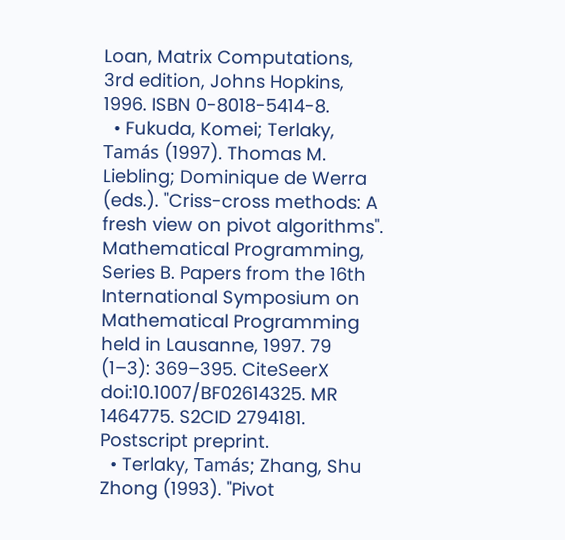Loan, Matrix Computations, 3rd edition, Johns Hopkins, 1996. ISBN 0-8018-5414-8.
  • Fukuda, Komei; Terlaky, Tamás (1997). Thomas M. Liebling; Dominique de Werra (eds.). "Criss-cross methods: A fresh view on pivot algorithms". Mathematical Programming, Series B. Papers from the 16th International Symposium on Mathematical Programming held in Lausanne, 1997. 79 (1–3): 369–395. CiteSeerX doi:10.1007/BF02614325. MR 1464775. S2CID 2794181. Postscript preprint.
  • Terlaky, Tamás; Zhang, Shu Zhong (1993). "Pivot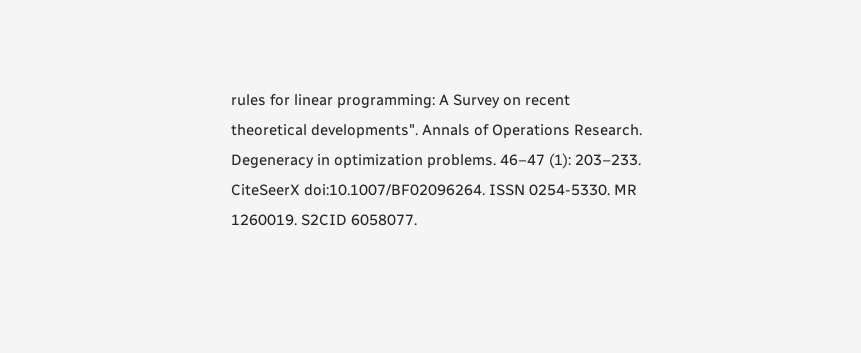rules for linear programming: A Survey on recent theoretical developments". Annals of Operations Research. Degeneracy in optimization problems. 46–47 (1): 203–233. CiteSeerX doi:10.1007/BF02096264. ISSN 0254-5330. MR 1260019. S2CID 6058077.